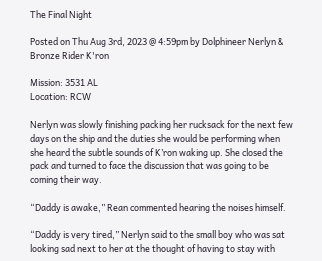The Final Night

Posted on Thu Aug 3rd, 2023 @ 4:59pm by Dolphineer Nerlyn & Bronze Rider K'ron

Mission: 3531 AL
Location: RCW

Nerlyn was slowly finishing packing her rucksack for the next few days on the ship and the duties she would be performing when she heard the subtle sounds of K’ron waking up. She closed the pack and turned to face the discussion that was going to be coming their way.

“Daddy is awake,” Rean commented hearing the noises himself.

“Daddy is very tired,” Nerlyn said to the small boy who was sat looking sad next to her at the thought of having to stay with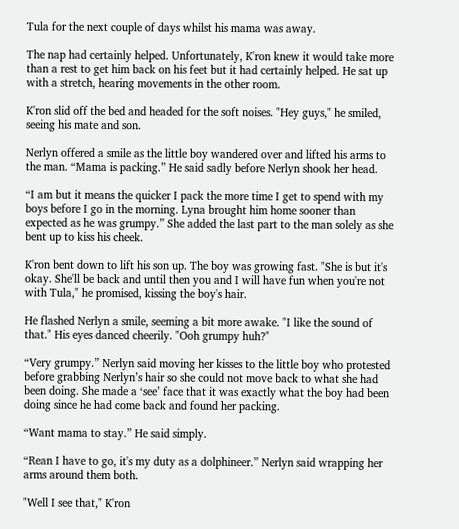Tula for the next couple of days whilst his mama was away.

The nap had certainly helped. Unfortunately, K'ron knew it would take more than a rest to get him back on his feet but it had certainly helped. He sat up with a stretch, hearing movements in the other room.

K'ron slid off the bed and headed for the soft noises. "Hey guys," he smiled, seeing his mate and son.

Nerlyn offered a smile as the little boy wandered over and lifted his arms to the man. “Mama is packing.” He said sadly before Nerlyn shook her head.

“I am but it means the quicker I pack the more time I get to spend with my boys before I go in the morning. Lyna brought him home sooner than expected as he was grumpy.” She added the last part to the man solely as she bent up to kiss his cheek.

K'ron bent down to lift his son up. The boy was growing fast. "She is but it's okay. She'll be back and until then you and I will have fun when you're not with Tula," he promised, kissing the boy's hair.

He flashed Nerlyn a smile, seeming a bit more awake. "I like the sound of that." His eyes danced cheerily. "Ooh grumpy huh?"

“Very grumpy.” Nerlyn said moving her kisses to the little boy who protested before grabbing Nerlyn’s hair so she could not move back to what she had been doing. She made a ‘see’ face that it was exactly what the boy had been doing since he had come back and found her packing.

“Want mama to stay.” He said simply.

“Rean I have to go, it's my duty as a dolphineer.” Nerlyn said wrapping her arms around them both.

"Well I see that," K'ron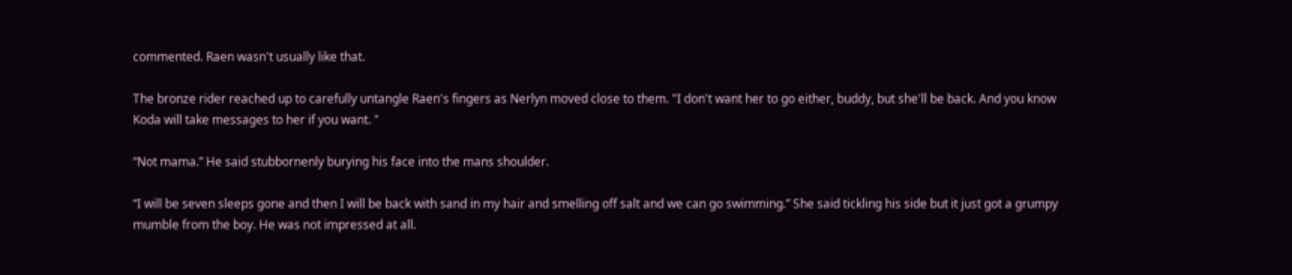commented. Raen wasn't usually like that.

The bronze rider reached up to carefully untangle Raen's fingers as Nerlyn moved close to them. "I don't want her to go either, buddy, but she'll be back. And you know Koda will take messages to her if you want. "

“Not mama.” He said stubbornenly burying his face into the mans shoulder.

“I will be seven sleeps gone and then I will be back with sand in my hair and smelling off salt and we can go swimming.” She said tickling his side but it just got a grumpy mumble from the boy. He was not impressed at all.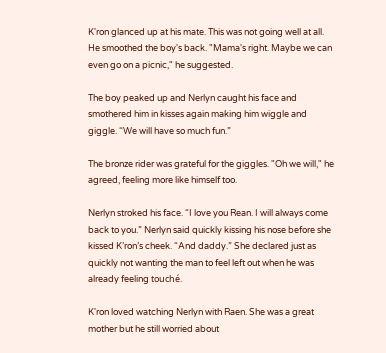K'ron glanced up at his mate. This was not going well at all. He smoothed the boy's back. "Mama's right. Maybe we can even go on a picnic," he suggested.

The boy peaked up and Nerlyn caught his face and smothered him in kisses again making him wiggle and giggle. “We will have so much fun.”

The bronze rider was grateful for the giggles. "Oh we will," he agreed, feeling more like himself too.

Nerlyn stroked his face. “I love you Rean. I will always come back to you.” Nerlyn said quickly kissing his nose before she kissed K’ron’s cheek. “And daddy.” She declared just as quickly not wanting the man to feel left out when he was already feeling touché.

K'ron loved watching Nerlyn with Raen. She was a great mother but he still worried about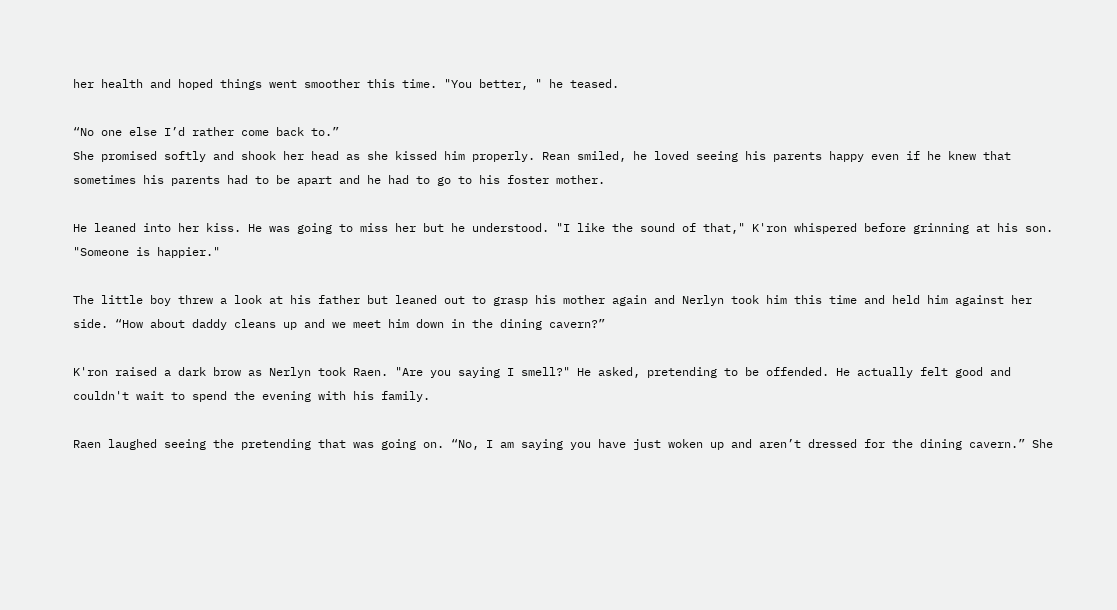her health and hoped things went smoother this time. "You better, " he teased.

“No one else I’d rather come back to.”
She promised softly and shook her head as she kissed him properly. Rean smiled, he loved seeing his parents happy even if he knew that sometimes his parents had to be apart and he had to go to his foster mother.

He leaned into her kiss. He was going to miss her but he understood. "I like the sound of that," K'ron whispered before grinning at his son. "Someone is happier."

The little boy threw a look at his father but leaned out to grasp his mother again and Nerlyn took him this time and held him against her side. “How about daddy cleans up and we meet him down in the dining cavern?”

K'ron raised a dark brow as Nerlyn took Raen. "Are you saying I smell?" He asked, pretending to be offended. He actually felt good and couldn't wait to spend the evening with his family.

Raen laughed seeing the pretending that was going on. “No, I am saying you have just woken up and aren’t dressed for the dining cavern.” She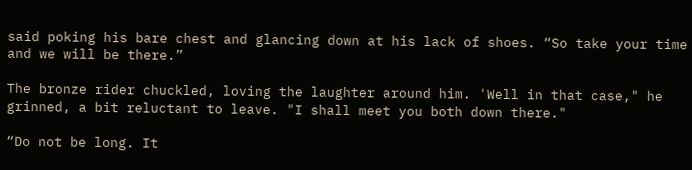said poking his bare chest and glancing down at his lack of shoes. “So take your time and we will be there.”

The bronze rider chuckled, loving the laughter around him. 'Well in that case," he grinned, a bit reluctant to leave. "I shall meet you both down there."

“Do not be long. It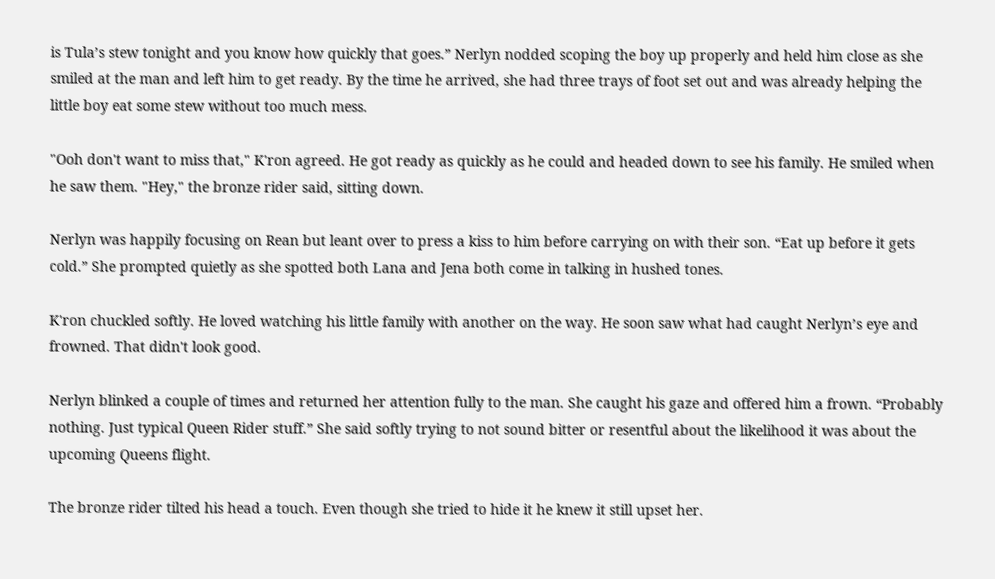is Tula’s stew tonight and you know how quickly that goes.” Nerlyn nodded scoping the boy up properly and held him close as she smiled at the man and left him to get ready. By the time he arrived, she had three trays of foot set out and was already helping the little boy eat some stew without too much mess.

"Ooh don't want to miss that," K'ron agreed. He got ready as quickly as he could and headed down to see his family. He smiled when he saw them. "Hey," the bronze rider said, sitting down.

Nerlyn was happily focusing on Rean but leant over to press a kiss to him before carrying on with their son. “Eat up before it gets cold.” She prompted quietly as she spotted both Lana and Jena both come in talking in hushed tones.

K'ron chuckled softly. He loved watching his little family with another on the way. He soon saw what had caught Nerlyn’s eye and frowned. That didn't look good.

Nerlyn blinked a couple of times and returned her attention fully to the man. She caught his gaze and offered him a frown. “Probably nothing. Just typical Queen Rider stuff.” She said softly trying to not sound bitter or resentful about the likelihood it was about the upcoming Queens flight.

The bronze rider tilted his head a touch. Even though she tried to hide it he knew it still upset her.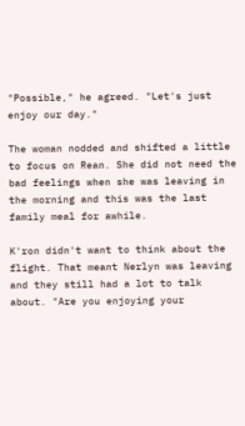"Possible," he agreed. "Let's just enjoy our day."

The woman nodded and shifted a little to focus on Rean. She did not need the bad feelings when she was leaving in the morning and this was the last family meal for awhile.

K'ron didn't want to think about the flight. That meant Nerlyn was leaving and they still had a lot to talk about. "Are you enjoying your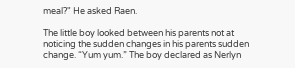meal?" He asked Raen.

The little boy looked between his parents not at noticing the sudden changes in his parents sudden change. “Yum yum.” The boy declared as Nerlyn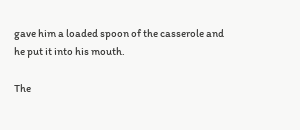gave him a loaded spoon of the casserole and he put it into his mouth.

The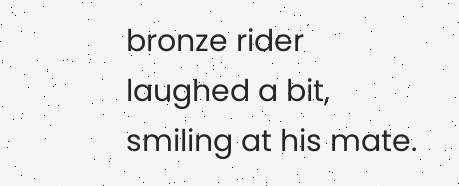bronze rider laughed a bit, smiling at his mate.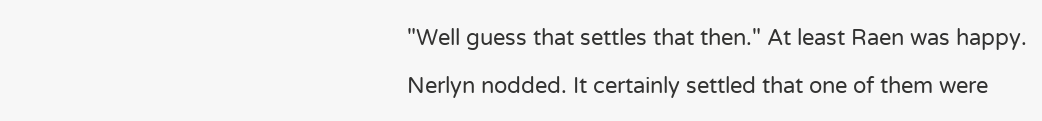"Well guess that settles that then." At least Raen was happy.

Nerlyn nodded. It certainly settled that one of them were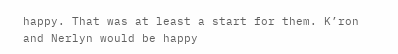happy. That was at least a start for them. K’ron and Nerlyn would be happy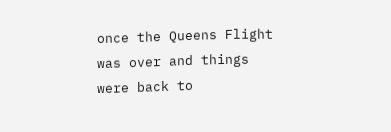once the Queens Flight was over and things were back to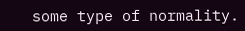some type of normality.